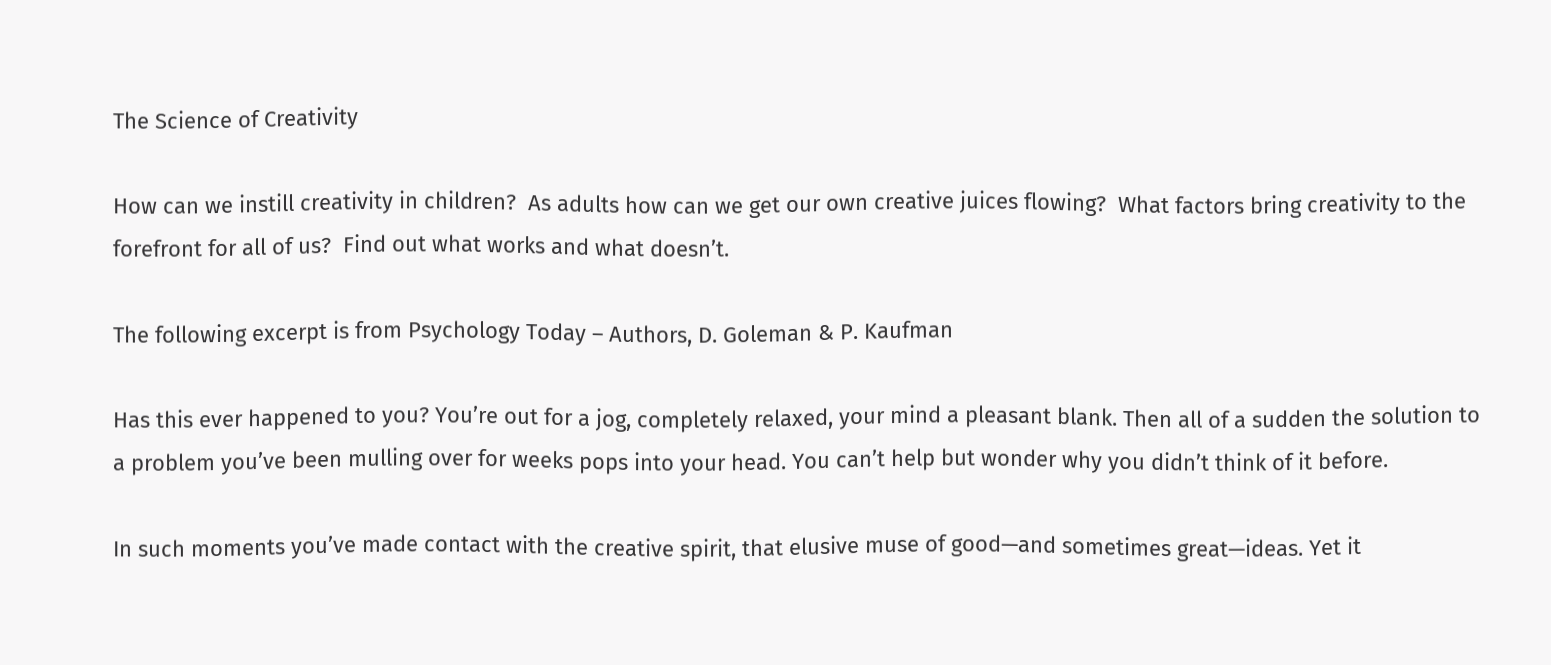The Science of Creativity

How can we instill creativity in children?  As adults how can we get our own creative juices flowing?  What factors bring creativity to the forefront for all of us?  Find out what works and what doesn’t.

The following excerpt is from Psychology Today – Authors, D. Goleman & P. Kaufman

Has this ever happened to you? You’re out for a jog, completely relaxed, your mind a pleasant blank. Then all of a sudden the solution to a problem you’ve been mulling over for weeks pops into your head. You can’t help but wonder why you didn’t think of it before.

In such moments you’ve made contact with the creative spirit, that elusive muse of good—and sometimes great—ideas. Yet it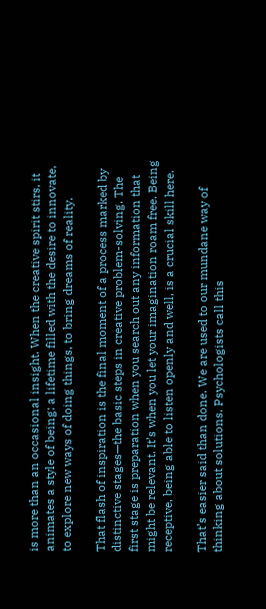is more than an occasional insight. When the creative spirit stirs, it animates a style of being: a lifetime filled with the desire to innovate, to explore new ways of doing things, to bring dreams of reality.

That flash of inspiration is the final moment of a process marked by distinctive stages—the basic steps in creative problem-solving. The first stage is preparation when you search out any information that might be relevant. It’s when you let your imagination roam free. Being receptive, being able to listen openly and well, is a crucial skill here.

That’s easier said than done. We are used to our mundane way of thinking about solutions. Psychologists call this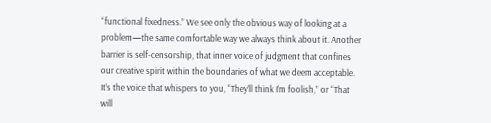“functional fixedness.” We see only the obvious way of looking at a problem—the same comfortable way we always think about it. Another barrier is self-censorship, that inner voice of judgment that confines our creative spirit within the boundaries of what we deem acceptable. It’s the voice that whispers to you, “They’ll think I’m foolish,” or “That will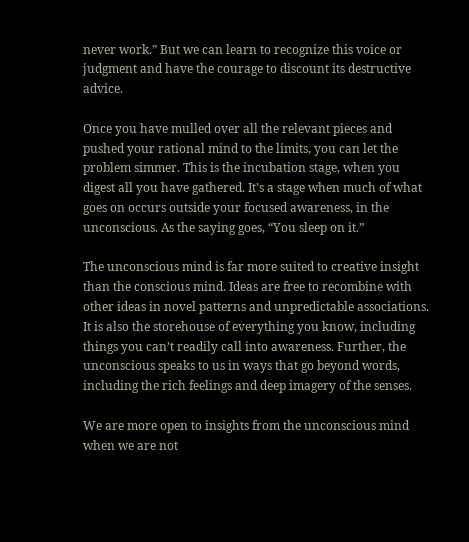never work.” But we can learn to recognize this voice or judgment and have the courage to discount its destructive advice.

Once you have mulled over all the relevant pieces and pushed your rational mind to the limits, you can let the problem simmer. This is the incubation stage, when you digest all you have gathered. It’s a stage when much of what goes on occurs outside your focused awareness, in the unconscious. As the saying goes, “You sleep on it.”

The unconscious mind is far more suited to creative insight than the conscious mind. Ideas are free to recombine with other ideas in novel patterns and unpredictable associations. It is also the storehouse of everything you know, including things you can’t readily call into awareness. Further, the unconscious speaks to us in ways that go beyond words, including the rich feelings and deep imagery of the senses.

We are more open to insights from the unconscious mind when we are not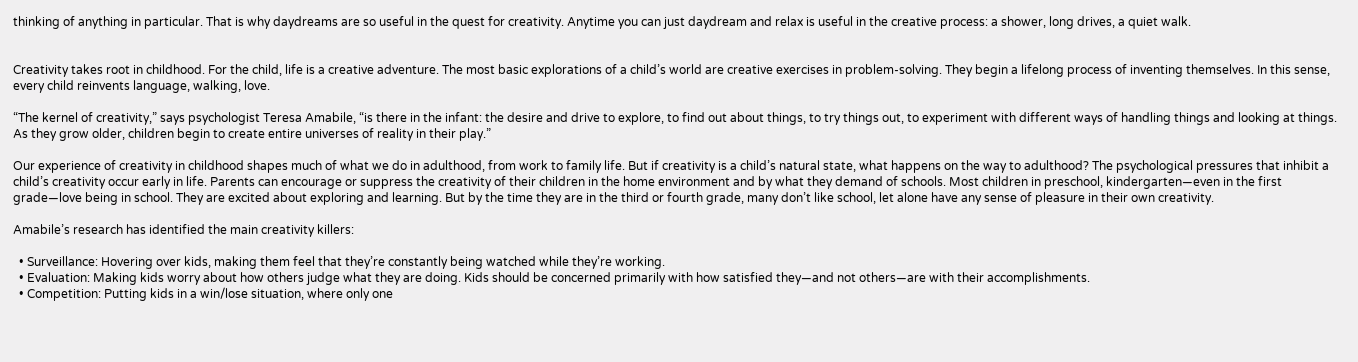thinking of anything in particular. That is why daydreams are so useful in the quest for creativity. Anytime you can just daydream and relax is useful in the creative process: a shower, long drives, a quiet walk.


Creativity takes root in childhood. For the child, life is a creative adventure. The most basic explorations of a child’s world are creative exercises in problem-solving. They begin a lifelong process of inventing themselves. In this sense, every child reinvents language, walking, love.

“The kernel of creativity,” says psychologist Teresa Amabile, “is there in the infant: the desire and drive to explore, to find out about things, to try things out, to experiment with different ways of handling things and looking at things. As they grow older, children begin to create entire universes of reality in their play.”

Our experience of creativity in childhood shapes much of what we do in adulthood, from work to family life. But if creativity is a child’s natural state, what happens on the way to adulthood? The psychological pressures that inhibit a child’s creativity occur early in life. Parents can encourage or suppress the creativity of their children in the home environment and by what they demand of schools. Most children in preschool, kindergarten—even in the first grade—love being in school. They are excited about exploring and learning. But by the time they are in the third or fourth grade, many don’t like school, let alone have any sense of pleasure in their own creativity.

Amabile’s research has identified the main creativity killers:

  • Surveillance: Hovering over kids, making them feel that they’re constantly being watched while they’re working.
  • Evaluation: Making kids worry about how others judge what they are doing. Kids should be concerned primarily with how satisfied they—and not others—are with their accomplishments.
  • Competition: Putting kids in a win/lose situation, where only one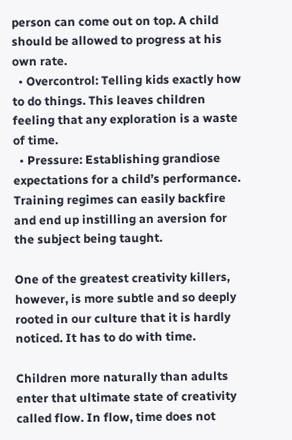person can come out on top. A child should be allowed to progress at his own rate.
  • Overcontrol: Telling kids exactly how to do things. This leaves children feeling that any exploration is a waste of time.
  • Pressure: Establishing grandiose expectations for a child’s performance. Training regimes can easily backfire and end up instilling an aversion for the subject being taught.

One of the greatest creativity killers, however, is more subtle and so deeply rooted in our culture that it is hardly noticed. It has to do with time.

Children more naturally than adults enter that ultimate state of creativity called flow. In flow, time does not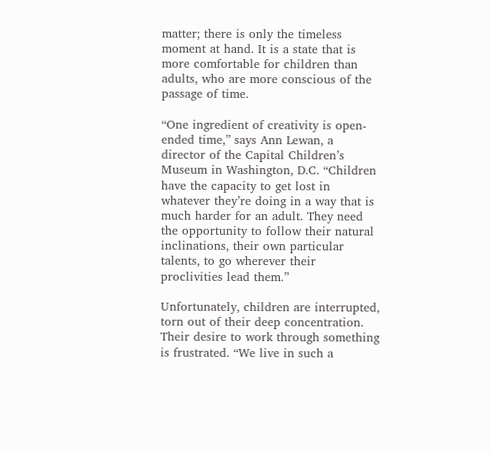matter; there is only the timeless moment at hand. It is a state that is more comfortable for children than adults, who are more conscious of the passage of time.

“One ingredient of creativity is open-ended time,” says Ann Lewan, a director of the Capital Children’s Museum in Washington, D.C. “Children have the capacity to get lost in whatever they’re doing in a way that is much harder for an adult. They need the opportunity to follow their natural inclinations, their own particular talents, to go wherever their proclivities lead them.”

Unfortunately, children are interrupted, torn out of their deep concentration. Their desire to work through something is frustrated. “We live in such a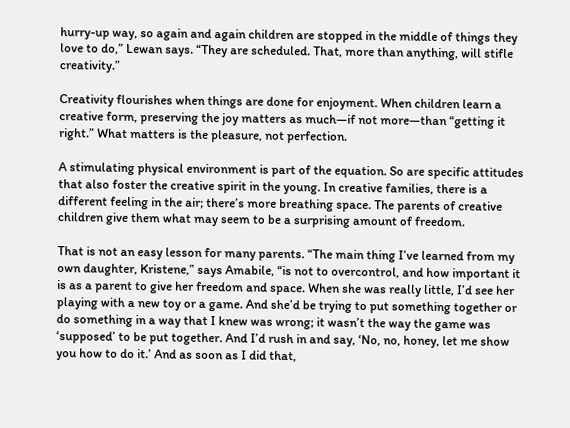hurry-up way, so again and again children are stopped in the middle of things they love to do,” Lewan says. “They are scheduled. That, more than anything, will stifle creativity.”

Creativity flourishes when things are done for enjoyment. When children learn a creative form, preserving the joy matters as much—if not more—than “getting it right.” What matters is the pleasure, not perfection.

A stimulating physical environment is part of the equation. So are specific attitudes that also foster the creative spirit in the young. In creative families, there is a different feeling in the air; there’s more breathing space. The parents of creative children give them what may seem to be a surprising amount of freedom.

That is not an easy lesson for many parents. “The main thing I’ve learned from my own daughter, Kristene,” says Amabile, “is not to overcontrol, and how important it is as a parent to give her freedom and space. When she was really little, I’d see her playing with a new toy or a game. And she’d be trying to put something together or do something in a way that I knew was wrong; it wasn’t the way the game was ‘supposed’ to be put together. And I’d rush in and say, ‘No, no, honey, let me show you how to do it.’ And as soon as I did that,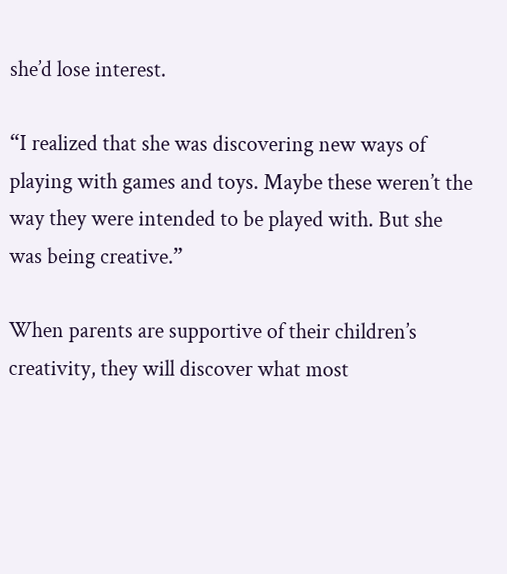she’d lose interest.

“I realized that she was discovering new ways of playing with games and toys. Maybe these weren’t the way they were intended to be played with. But she was being creative.”

When parents are supportive of their children’s creativity, they will discover what most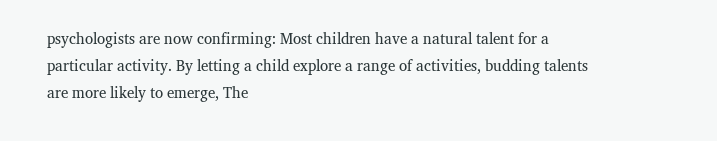psychologists are now confirming: Most children have a natural talent for a particular activity. By letting a child explore a range of activities, budding talents are more likely to emerge, The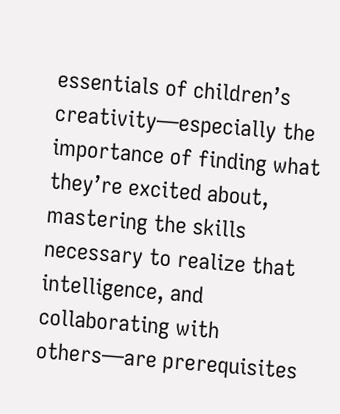essentials of children’s creativity—especially the importance of finding what they’re excited about, mastering the skills necessary to realize that intelligence, and collaborating with others—are prerequisites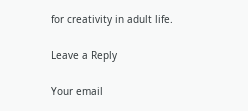for creativity in adult life.

Leave a Reply

Your email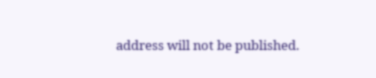address will not be published.